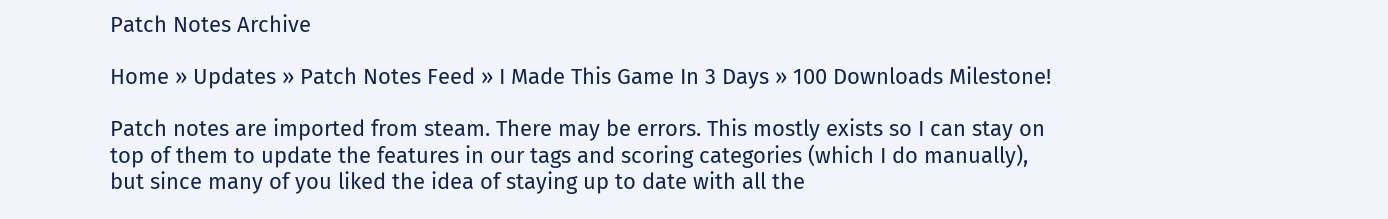Patch Notes Archive

Home » Updates » Patch Notes Feed » I Made This Game In 3 Days » 100 Downloads Milestone!

Patch notes are imported from steam. There may be errors. This mostly exists so I can stay on top of them to update the features in our tags and scoring categories (which I do manually), but since many of you liked the idea of staying up to date with all the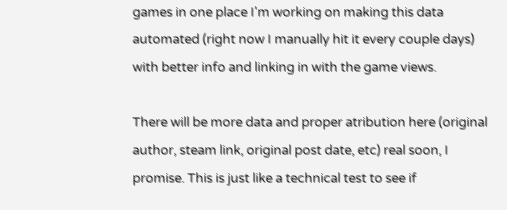games in one place I'm working on making this data automated (right now I manually hit it every couple days) with better info and linking in with the game views.

There will be more data and proper atribution here (original author, steam link, original post date, etc) real soon, I promise. This is just like a technical test to see if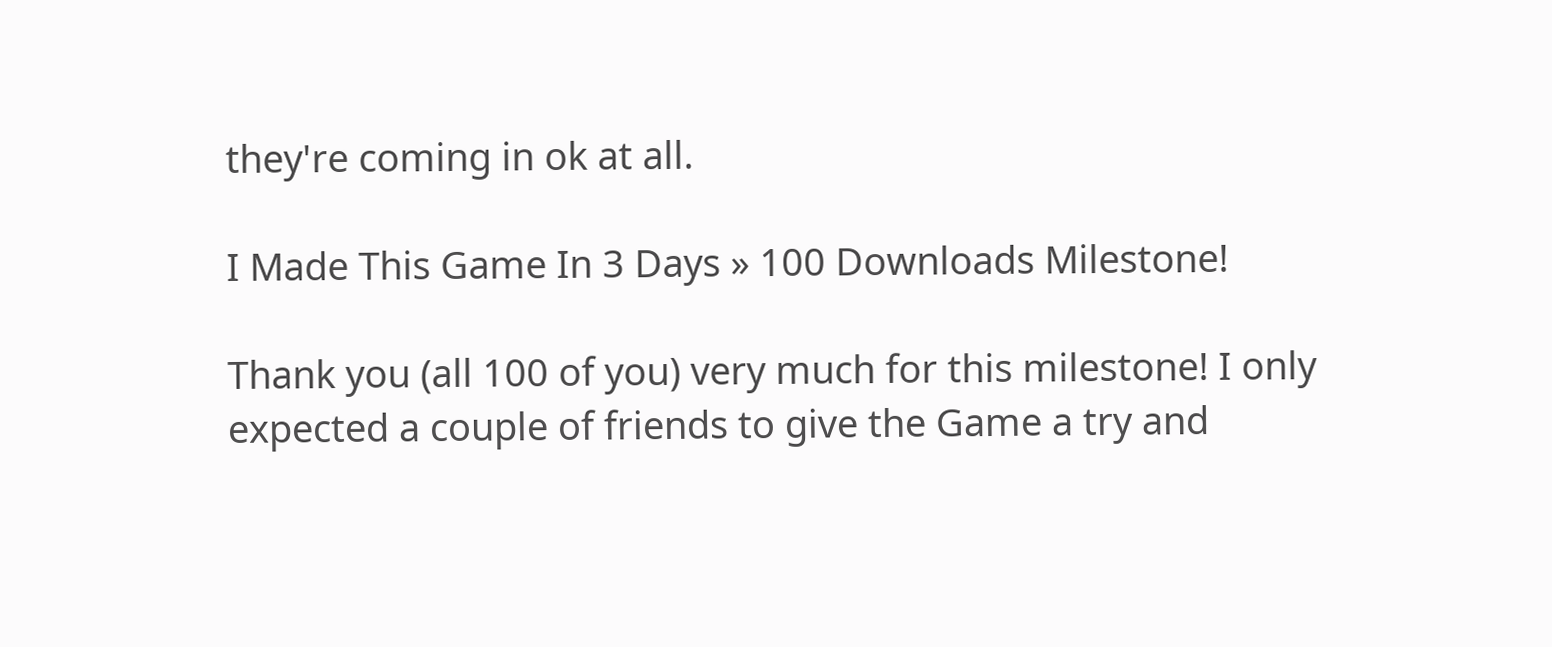they're coming in ok at all.

I Made This Game In 3 Days » 100 Downloads Milestone!

Thank you (all 100 of you) very much for this milestone! I only expected a couple of friends to give the Game a try and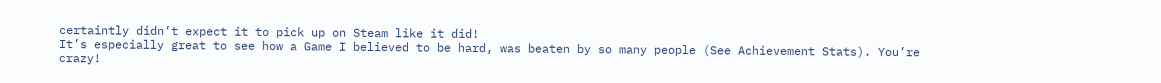certaintly didn’t expect it to pick up on Steam like it did!
It’s especially great to see how a Game I believed to be hard, was beaten by so many people (See Achievement Stats). You’re crazy!